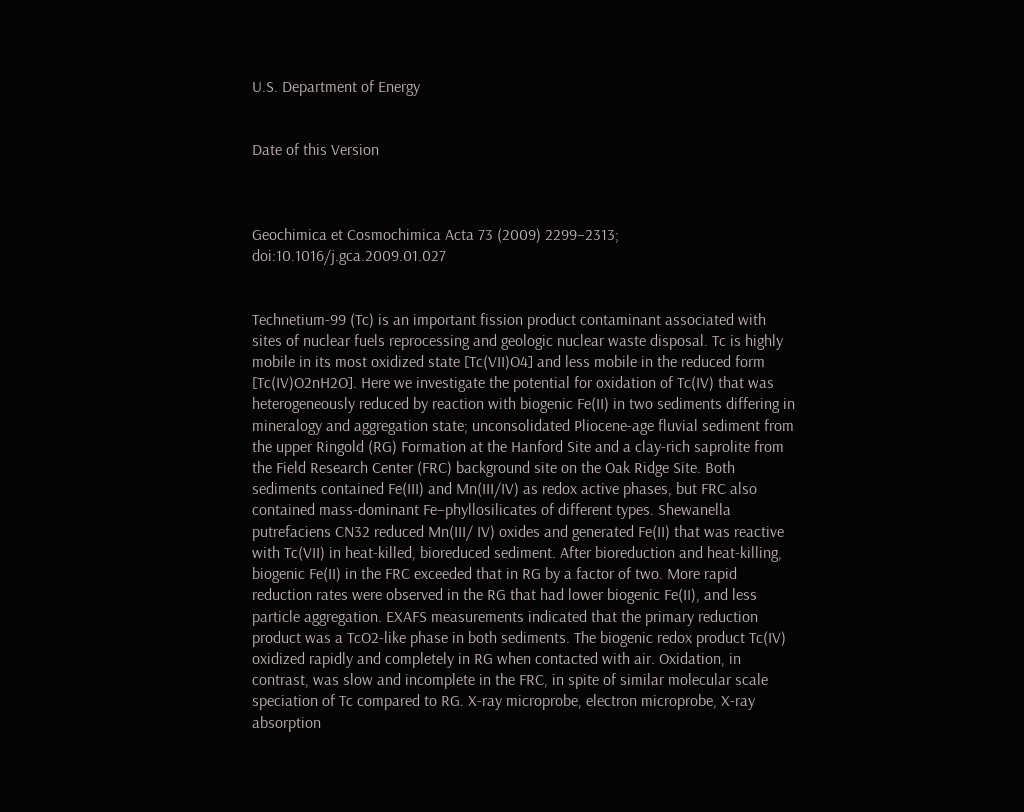U.S. Department of Energy


Date of this Version



Geochimica et Cosmochimica Acta 73 (2009) 2299–2313; doi:10.1016/j.gca.2009.01.027


Technetium-99 (Tc) is an important fission product contaminant associated with sites of nuclear fuels reprocessing and geologic nuclear waste disposal. Tc is highly mobile in its most oxidized state [Tc(VII)O4] and less mobile in the reduced form [Tc(IV)O2nH2O]. Here we investigate the potential for oxidation of Tc(IV) that was heterogeneously reduced by reaction with biogenic Fe(II) in two sediments differing in mineralogy and aggregation state; unconsolidated Pliocene-age fluvial sediment from the upper Ringold (RG) Formation at the Hanford Site and a clay-rich saprolite from the Field Research Center (FRC) background site on the Oak Ridge Site. Both sediments contained Fe(III) and Mn(III/IV) as redox active phases, but FRC also contained mass-dominant Fe–phyllosilicates of different types. Shewanella putrefaciens CN32 reduced Mn(III/ IV) oxides and generated Fe(II) that was reactive with Tc(VII) in heat-killed, bioreduced sediment. After bioreduction and heat-killing, biogenic Fe(II) in the FRC exceeded that in RG by a factor of two. More rapid reduction rates were observed in the RG that had lower biogenic Fe(II), and less particle aggregation. EXAFS measurements indicated that the primary reduction product was a TcO2-like phase in both sediments. The biogenic redox product Tc(IV) oxidized rapidly and completely in RG when contacted with air. Oxidation, in contrast, was slow and incomplete in the FRC, in spite of similar molecular scale speciation of Tc compared to RG. X-ray microprobe, electron microprobe, X-ray absorption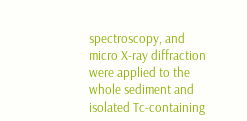spectroscopy, and micro X-ray diffraction were applied to the whole sediment and isolated Tc-containing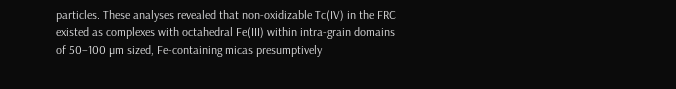particles. These analyses revealed that non-oxidizable Tc(IV) in the FRC existed as complexes with octahedral Fe(III) within intra-grain domains of 50–100 µm sized, Fe-containing micas presumptively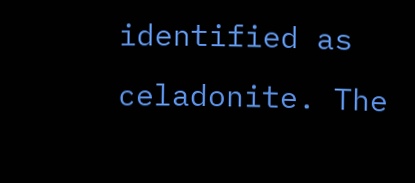identified as celadonite. The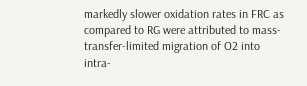markedly slower oxidation rates in FRC as compared to RG were attributed to mass-transfer-limited migration of O2 into intra-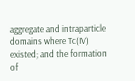aggregate and intraparticle domains where Tc(IV) existed; and the formation of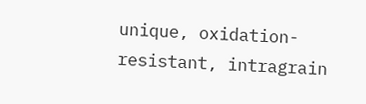unique, oxidation-resistant, intragrain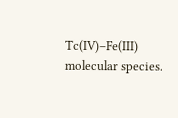Tc(IV)–Fe(III) molecular species.